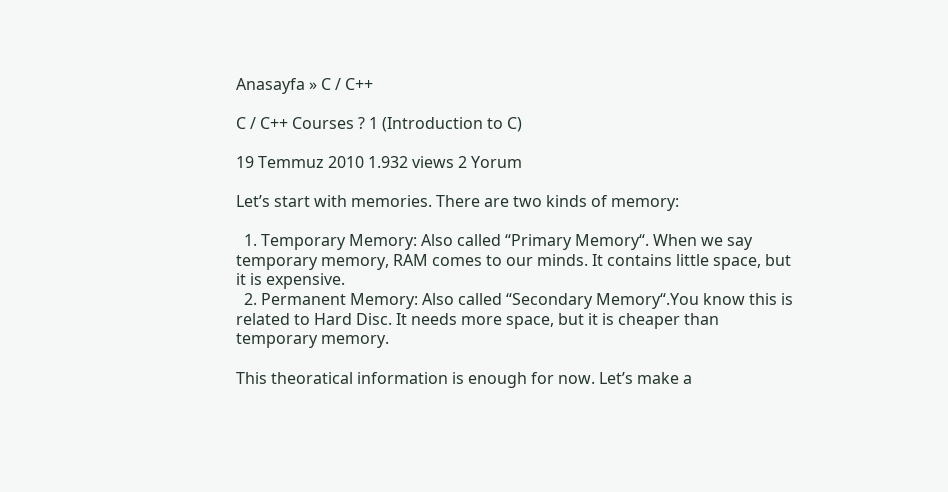Anasayfa » C / C++

C / C++ Courses ? 1 (Introduction to C)

19 Temmuz 2010 1.932 views 2 Yorum

Let’s start with memories. There are two kinds of memory:

  1. Temporary Memory: Also called “Primary Memory“. When we say temporary memory, RAM comes to our minds. It contains little space, but it is expensive.
  2. Permanent Memory: Also called “Secondary Memory“.You know this is related to Hard Disc. It needs more space, but it is cheaper than temporary memory.

This theoratical information is enough for now. Let’s make a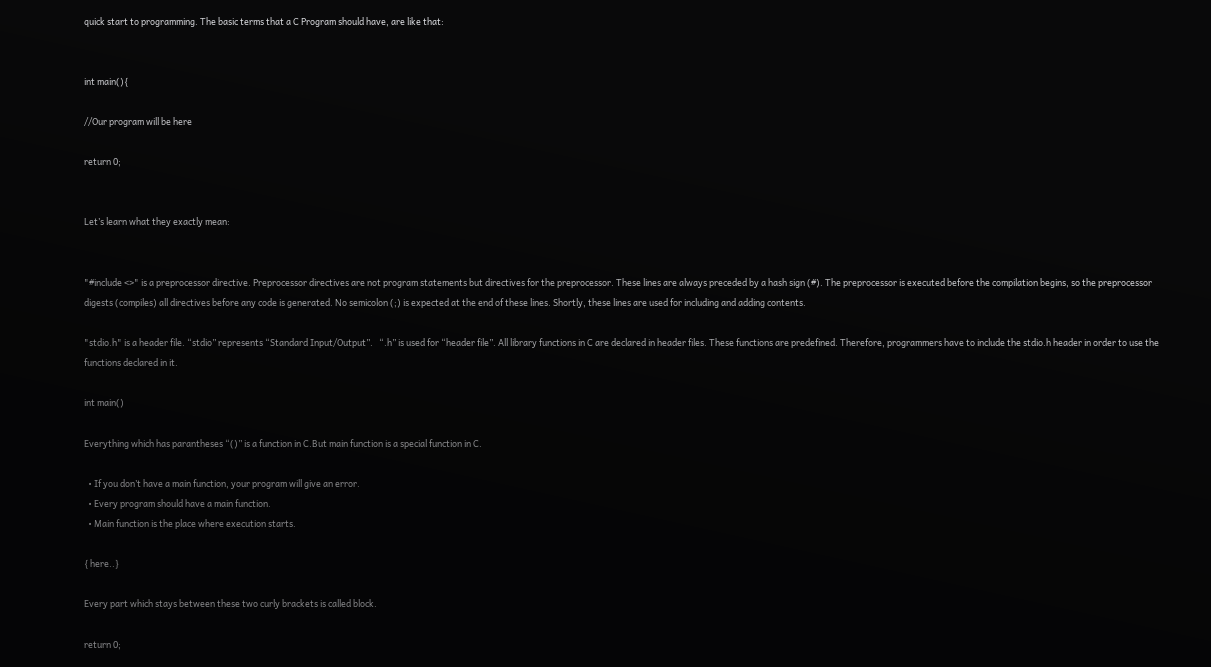quick start to programming. The basic terms that a C Program should have, are like that:


int main(){

//Our program will be here

return 0;


Let’s learn what they exactly mean:


"#include <>" is a preprocessor directive. Preprocessor directives are not program statements but directives for the preprocessor. These lines are always preceded by a hash sign (#). The preprocessor is executed before the compilation begins, so the preprocessor digests (compiles) all directives before any code is generated. No semicolon (;) is expected at the end of these lines. Shortly, these lines are used for including and adding contents.

"stdio.h" is a header file. “stdio” represents “Standard Input/Output”.   “.h” is used for “header file”. All library functions in C are declared in header files. These functions are predefined. Therefore, programmers have to include the stdio.h header in order to use the functions declared in it.

int main()

Everything which has parantheses “()” is a function in C.But main function is a special function in C.

  • If you don’t have a main function, your program will give an error.
  • Every program should have a main function.
  • Main function is the place where execution starts.

{ here..}

Every part which stays between these two curly brackets is called block.

return 0;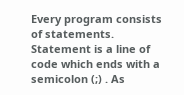Every program consists of statements. Statement is a line of code which ends with a semicolon (;) . As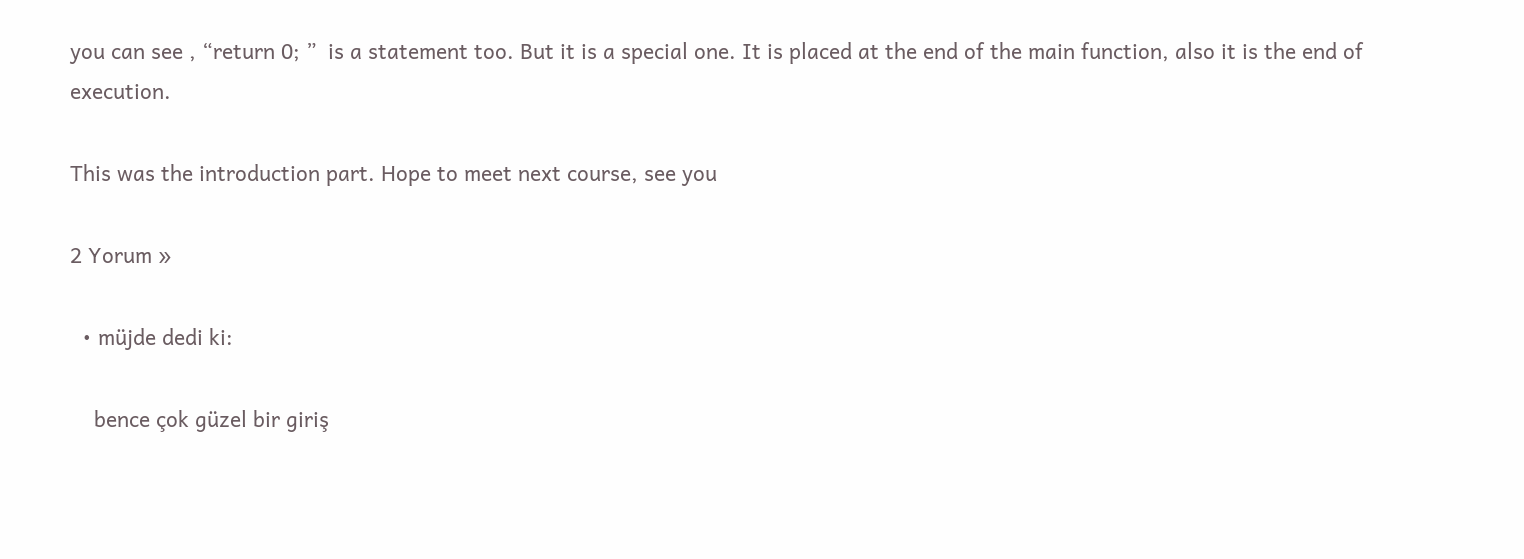you can see , “return 0; ”  is a statement too. But it is a special one. It is placed at the end of the main function, also it is the end of execution.

This was the introduction part. Hope to meet next course, see you

2 Yorum »

  • müjde dedi ki:

    bence çok güzel bir giriş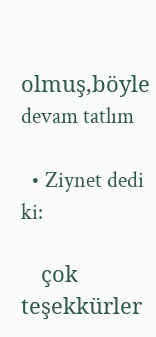olmuş,böyle devam tatlım

  • Ziynet dedi ki:

    çok teşekkürler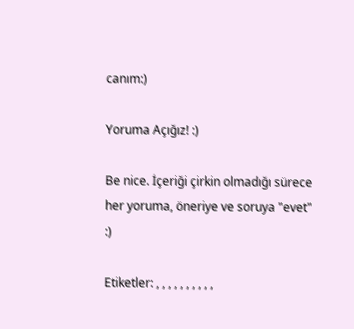canım:)

Yoruma Açığız! :)

Be nice. İçeriği çirkin olmadığı sürece her yoruma, öneriye ve soruya "evet" :)

Etiketler: , , , , , , , , , ,